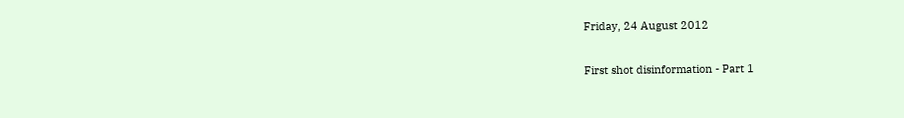Friday, 24 August 2012

First shot disinformation - Part 1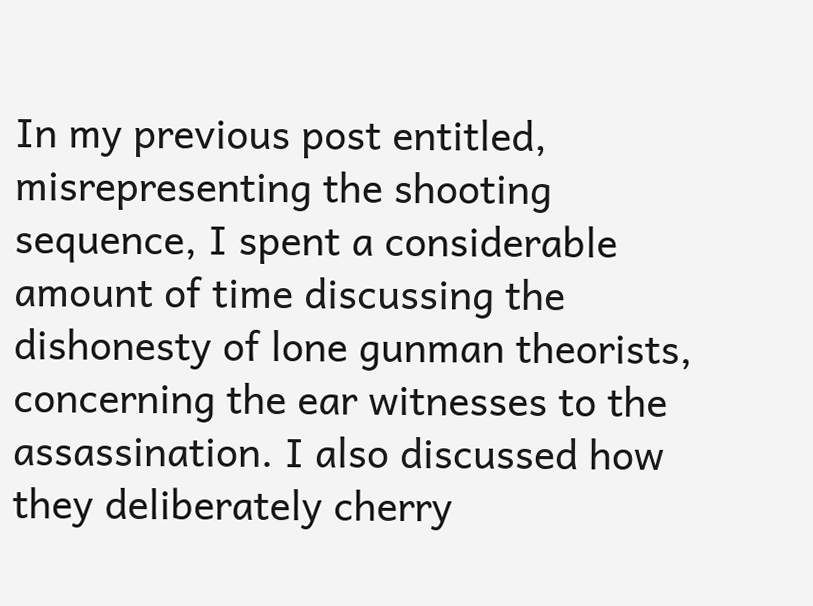In my previous post entitled, misrepresenting the shooting sequence, I spent a considerable amount of time discussing the dishonesty of lone gunman theorists, concerning the ear witnesses to the assassination. I also discussed how they deliberately cherry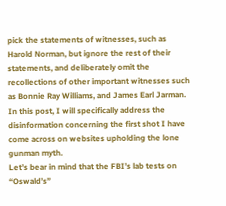pick the statements of witnesses, such as Harold Norman, but ignore the rest of their statements, and deliberately omit the recollections of other important witnesses such as Bonnie Ray Williams, and James Earl Jarman. In this post, I will specifically address the disinformation concerning the first shot I have come across on websites upholding the lone gunman myth.
Let’s bear in mind that the FBI’s lab tests on “Oswald’s”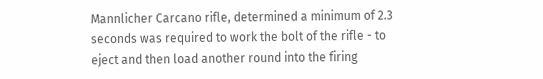Mannlicher Carcano rifle, determined a minimum of 2.3 seconds was required to work the bolt of the rifle - to eject and then load another round into the firing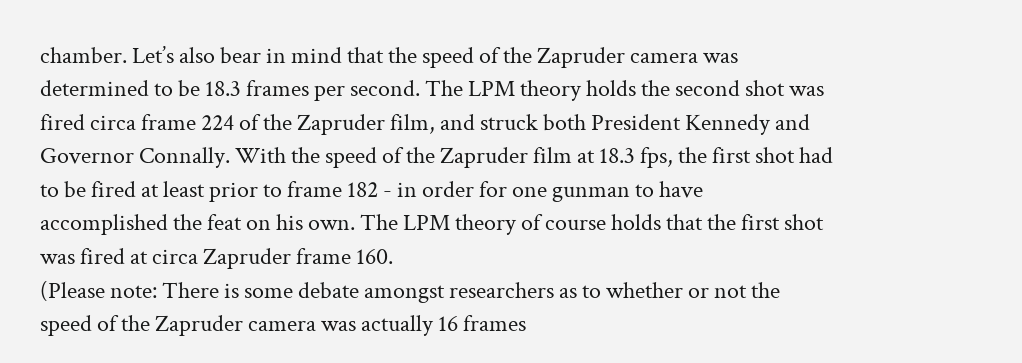chamber. Let’s also bear in mind that the speed of the Zapruder camera was determined to be 18.3 frames per second. The LPM theory holds the second shot was fired circa frame 224 of the Zapruder film, and struck both President Kennedy and Governor Connally. With the speed of the Zapruder film at 18.3 fps, the first shot had to be fired at least prior to frame 182 - in order for one gunman to have accomplished the feat on his own. The LPM theory of course holds that the first shot was fired at circa Zapruder frame 160.
(Please note: There is some debate amongst researchers as to whether or not the speed of the Zapruder camera was actually 16 frames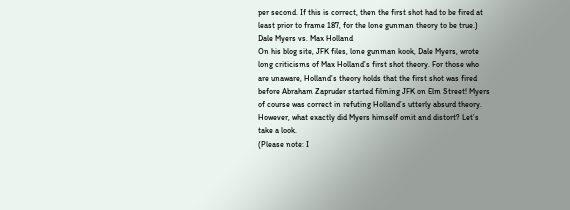per second. If this is correct, then the first shot had to be fired at least prior to frame 187, for the lone gunman theory to be true.)
Dale Myers vs. Max Holland
On his blog site, JFK files, lone gunman kook, Dale Myers, wrote long criticisms of Max Holland’s first shot theory. For those who are unaware, Holland’s theory holds that the first shot was fired before Abraham Zapruder started filming JFK on Elm Street! Myers of course was correct in refuting Holland’s utterly absurd theory. However, what exactly did Myers himself omit and distort? Let’s take a look.
(Please note: I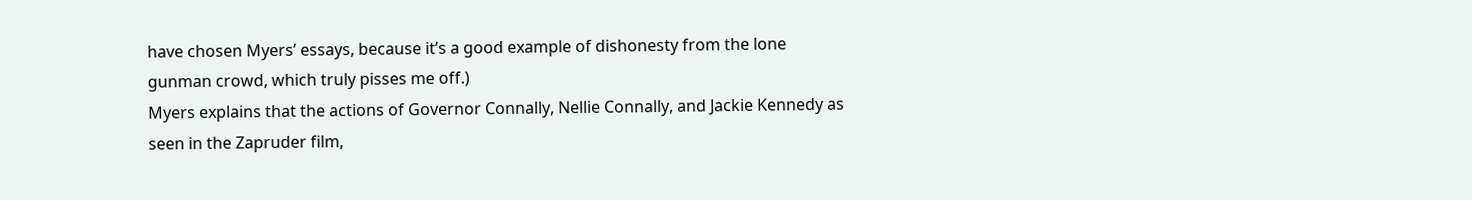have chosen Myers’ essays, because it’s a good example of dishonesty from the lone gunman crowd, which truly pisses me off.)
Myers explains that the actions of Governor Connally, Nellie Connally, and Jackie Kennedy as seen in the Zapruder film,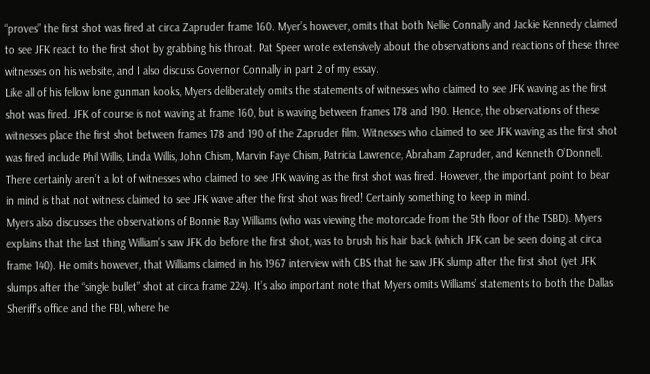“proves” the first shot was fired at circa Zapruder frame 160. Myer’s however, omits that both Nellie Connally and Jackie Kennedy claimed to see JFK react to the first shot by grabbing his throat. Pat Speer wrote extensively about the observations and reactions of these three witnesses on his website, and I also discuss Governor Connally in part 2 of my essay.
Like all of his fellow lone gunman kooks, Myers deliberately omits the statements of witnesses who claimed to see JFK waving as the first shot was fired. JFK of course is not waving at frame 160, but is waving between frames 178 and 190. Hence, the observations of these witnesses place the first shot between frames 178 and 190 of the Zapruder film. Witnesses who claimed to see JFK waving as the first shot was fired include Phil Willis, Linda Willis, John Chism, Marvin Faye Chism, Patricia Lawrence, Abraham Zapruder, and Kenneth O’Donnell. There certainly aren’t a lot of witnesses who claimed to see JFK waving as the first shot was fired. However, the important point to bear in mind is that not witness claimed to see JFK wave after the first shot was fired! Certainly something to keep in mind.
Myers also discusses the observations of Bonnie Ray Williams (who was viewing the motorcade from the 5th floor of the TSBD). Myers explains that the last thing William’s saw JFK do before the first shot, was to brush his hair back (which JFK can be seen doing at circa frame 140). He omits however, that Williams claimed in his 1967 interview with CBS that he saw JFK slump after the first shot (yet JFK slumps after the “single bullet” shot at circa frame 224). It’s also important note that Myers omits Williams’ statements to both the Dallas Sheriff’s office and the FBI, where he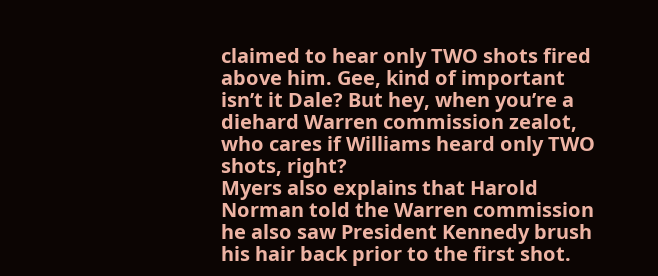claimed to hear only TWO shots fired above him. Gee, kind of important isn’t it Dale? But hey, when you’re a diehard Warren commission zealot, who cares if Williams heard only TWO shots, right?
Myers also explains that Harold Norman told the Warren commission he also saw President Kennedy brush his hair back prior to the first shot.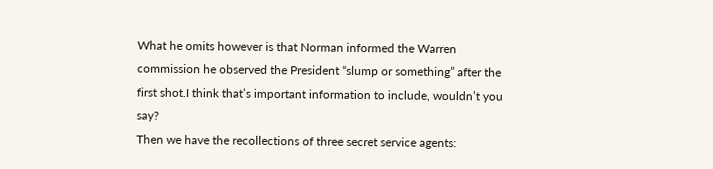What he omits however is that Norman informed the Warren commission he observed the President “slump or something” after the first shot.I think that’s important information to include, wouldn’t you say?
Then we have the recollections of three secret service agents: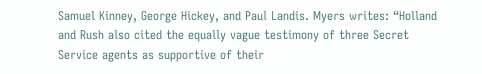Samuel Kinney, George Hickey, and Paul Landis. Myers writes: “Holland and Rush also cited the equally vague testimony of three Secret Service agents as supportive of their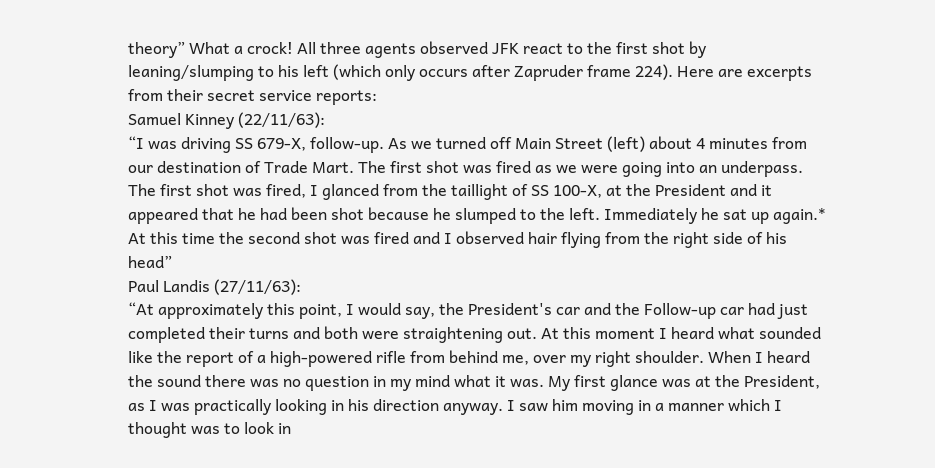theory” What a crock! All three agents observed JFK react to the first shot by leaning/slumping to his left (which only occurs after Zapruder frame 224). Here are excerpts from their secret service reports:
Samuel Kinney (22/11/63):
“I was driving SS 679-X, follow-up. As we turned off Main Street (left) about 4 minutes from our destination of Trade Mart. The first shot was fired as we were going into an underpass. The first shot was fired, I glanced from the taillight of SS 100-X, at the President and it appeared that he had been shot because he slumped to the left. Immediately he sat up again.* At this time the second shot was fired and I observed hair flying from the right side of his head”
Paul Landis (27/11/63):
“At approximately this point, I would say, the President's car and the Follow-up car had just completed their turns and both were straightening out. At this moment I heard what sounded like the report of a high-powered rifle from behind me, over my right shoulder. When I heard the sound there was no question in my mind what it was. My first glance was at the President, as I was practically looking in his direction anyway. I saw him moving in a manner which I thought was to look in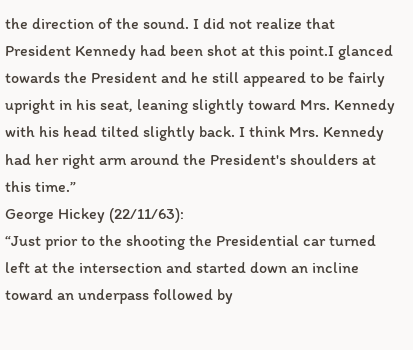the direction of the sound. I did not realize that President Kennedy had been shot at this point.I glanced towards the President and he still appeared to be fairly upright in his seat, leaning slightly toward Mrs. Kennedy with his head tilted slightly back. I think Mrs. Kennedy had her right arm around the President's shoulders at this time.”
George Hickey (22/11/63):
“Just prior to the shooting the Presidential car turned left at the intersection and started down an incline toward an underpass followed by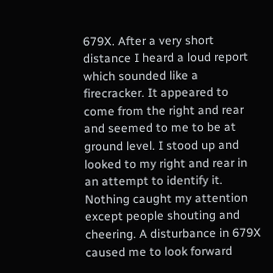679X. After a very short distance I heard a loud report which sounded like a firecracker. It appeared to come from the right and rear and seemed to me to be at ground level. I stood up and looked to my right and rear in an attempt to identify it. Nothing caught my attention except people shouting and cheering. A disturbance in 679X caused me to look forward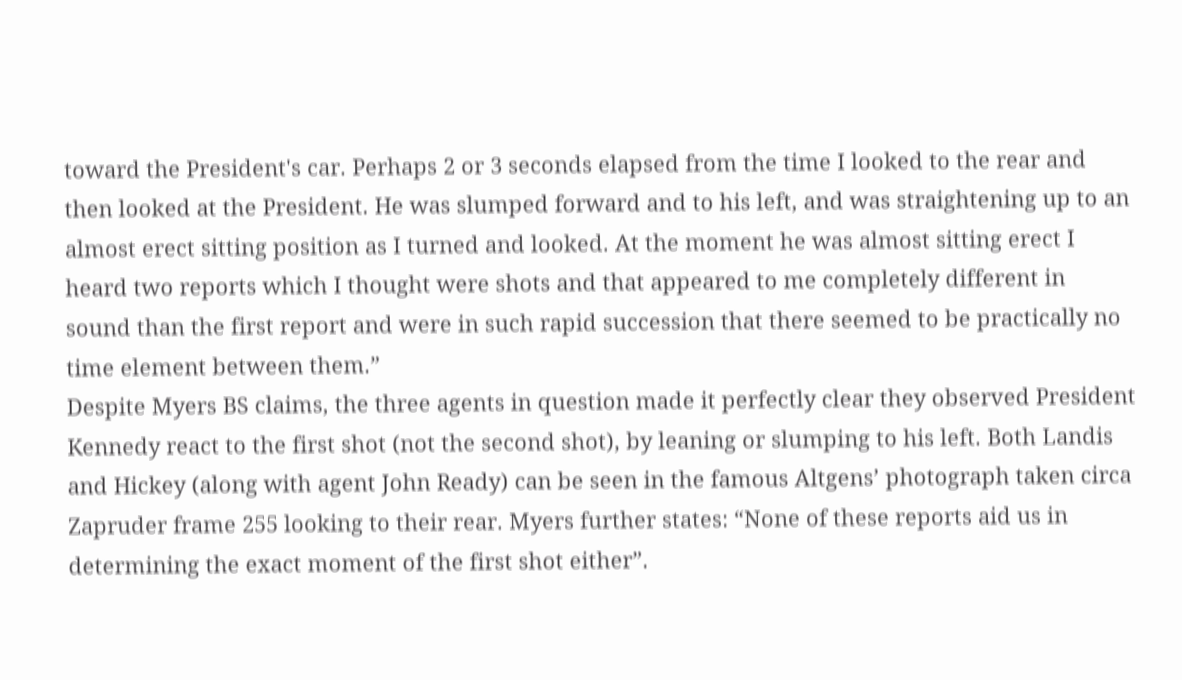toward the President's car. Perhaps 2 or 3 seconds elapsed from the time I looked to the rear and then looked at the President. He was slumped forward and to his left, and was straightening up to an almost erect sitting position as I turned and looked. At the moment he was almost sitting erect I heard two reports which I thought were shots and that appeared to me completely different in sound than the first report and were in such rapid succession that there seemed to be practically no time element between them.”
Despite Myers BS claims, the three agents in question made it perfectly clear they observed President Kennedy react to the first shot (not the second shot), by leaning or slumping to his left. Both Landis and Hickey (along with agent John Ready) can be seen in the famous Altgens’ photograph taken circa Zapruder frame 255 looking to their rear. Myers further states: “None of these reports aid us in determining the exact moment of the first shot either”.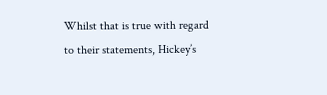Whilst that is true with regard to their statements, Hickey’s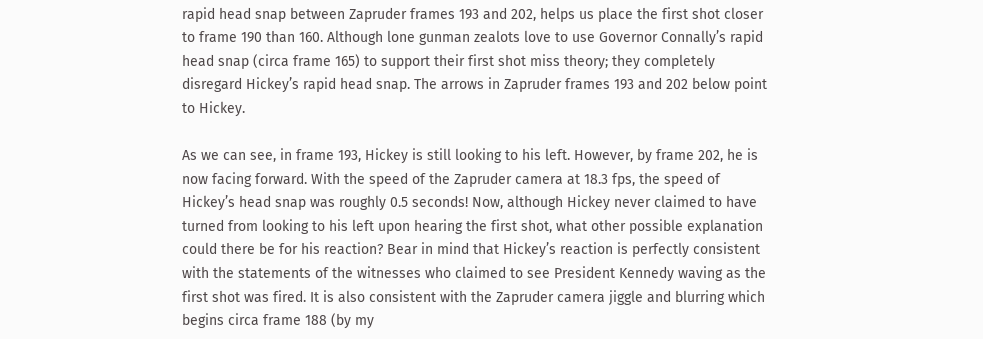rapid head snap between Zapruder frames 193 and 202, helps us place the first shot closer to frame 190 than 160. Although lone gunman zealots love to use Governor Connally’s rapid head snap (circa frame 165) to support their first shot miss theory; they completely disregard Hickey’s rapid head snap. The arrows in Zapruder frames 193 and 202 below point to Hickey.

As we can see, in frame 193, Hickey is still looking to his left. However, by frame 202, he is now facing forward. With the speed of the Zapruder camera at 18.3 fps, the speed of Hickey’s head snap was roughly 0.5 seconds! Now, although Hickey never claimed to have turned from looking to his left upon hearing the first shot, what other possible explanation could there be for his reaction? Bear in mind that Hickey’s reaction is perfectly consistent with the statements of the witnesses who claimed to see President Kennedy waving as the first shot was fired. It is also consistent with the Zapruder camera jiggle and blurring which begins circa frame 188 (by my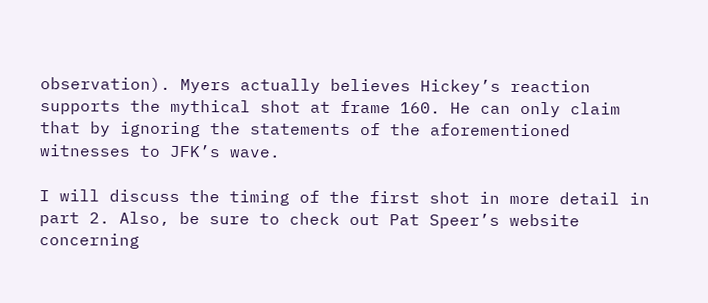observation). Myers actually believes Hickey’s reaction supports the mythical shot at frame 160. He can only claim that by ignoring the statements of the aforementioned witnesses to JFK’s wave.

I will discuss the timing of the first shot in more detail in part 2. Also, be sure to check out Pat Speer’s website concerning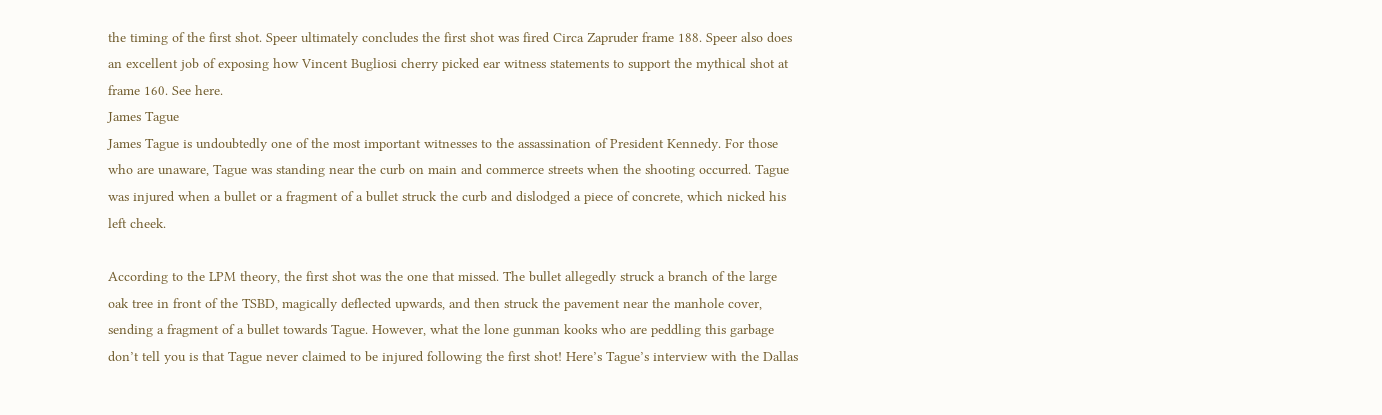the timing of the first shot. Speer ultimately concludes the first shot was fired Circa Zapruder frame 188. Speer also does an excellent job of exposing how Vincent Bugliosi cherry picked ear witness statements to support the mythical shot at frame 160. See here.
James Tague
James Tague is undoubtedly one of the most important witnesses to the assassination of President Kennedy. For those who are unaware, Tague was standing near the curb on main and commerce streets when the shooting occurred. Tague was injured when a bullet or a fragment of a bullet struck the curb and dislodged a piece of concrete, which nicked his left cheek.

According to the LPM theory, the first shot was the one that missed. The bullet allegedly struck a branch of the large oak tree in front of the TSBD, magically deflected upwards, and then struck the pavement near the manhole cover, sending a fragment of a bullet towards Tague. However, what the lone gunman kooks who are peddling this garbage don’t tell you is that Tague never claimed to be injured following the first shot! Here’s Tague’s interview with the Dallas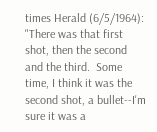times Herald (6/5/1964):
"There was that first shot, then the second and the third.  Some time, I think it was the second shot, a bullet--I'm sure it was a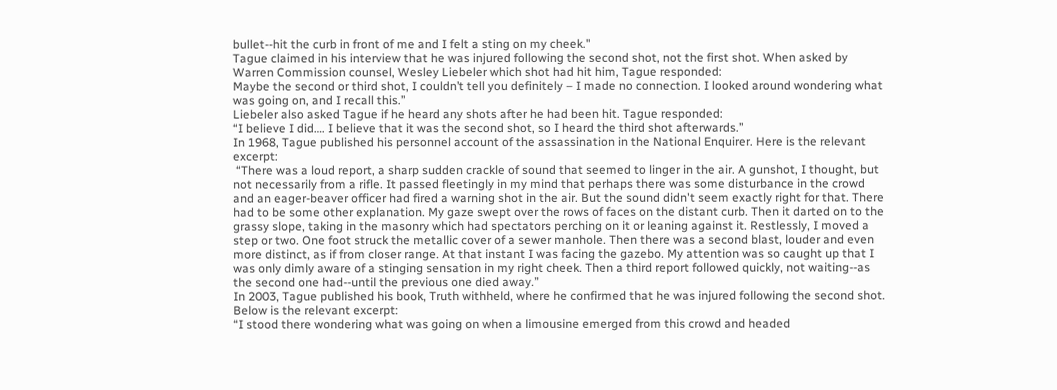bullet--hit the curb in front of me and I felt a sting on my cheek."
Tague claimed in his interview that he was injured following the second shot, not the first shot. When asked by Warren Commission counsel, Wesley Liebeler which shot had hit him, Tague responded:
Maybe the second or third shot, I couldn’t tell you definitely – I made no connection. I looked around wondering what was going on, and I recall this.”
Liebeler also asked Tague if he heard any shots after he had been hit. Tague responded:
“I believe I did…. I believe that it was the second shot, so I heard the third shot afterwards.”
In 1968, Tague published his personnel account of the assassination in the National Enquirer. Here is the relevant excerpt:
 “There was a loud report, a sharp sudden crackle of sound that seemed to linger in the air. A gunshot, I thought, but not necessarily from a rifle. It passed fleetingly in my mind that perhaps there was some disturbance in the crowd and an eager-beaver officer had fired a warning shot in the air. But the sound didn't seem exactly right for that. There had to be some other explanation. My gaze swept over the rows of faces on the distant curb. Then it darted on to the grassy slope, taking in the masonry which had spectators perching on it or leaning against it. Restlessly, I moved a step or two. One foot struck the metallic cover of a sewer manhole. Then there was a second blast, louder and even more distinct, as if from closer range. At that instant I was facing the gazebo. My attention was so caught up that I was only dimly aware of a stinging sensation in my right cheek. Then a third report followed quickly, not waiting--as the second one had--until the previous one died away.”
In 2003, Tague published his book, Truth withheld, where he confirmed that he was injured following the second shot. Below is the relevant excerpt:
“I stood there wondering what was going on when a limousine emerged from this crowd and headed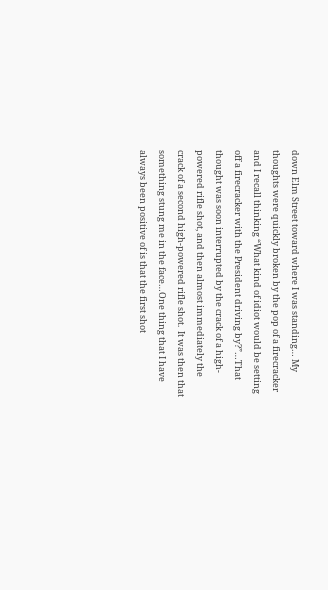down Elm Street toward where I was standing… My thoughts were quickly broken by the pop of a firecracker and I recall thinking “What kind of idiot would be setting off a firecracker with the President driving by?”…That thought was soon interrupted by the crack of a high-powered rifle shot, and then almost immediately the crack of a second high-powered rifle shot.  It was then that something stung me in the face…One thing that I have always been positive of is that the first shot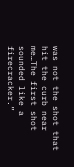was not the shot that hit the curb near me…The first shot sounded like a firecracker.”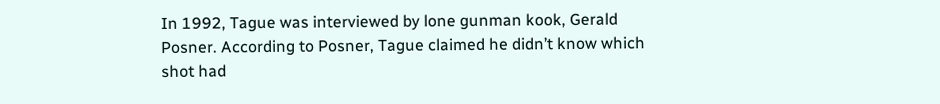In 1992, Tague was interviewed by lone gunman kook, Gerald Posner. According to Posner, Tague claimed he didn’t know which shot had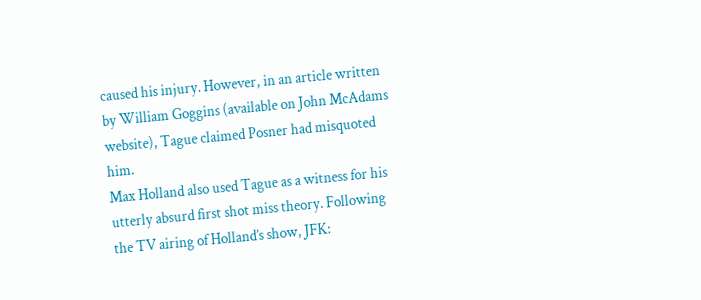caused his injury. However, in an article written by William Goggins (available on John McAdams website), Tague claimed Posner had misquoted him.
Max Holland also used Tague as a witness for his utterly absurd first shot miss theory. Following the TV airing of Holland’s show, JFK: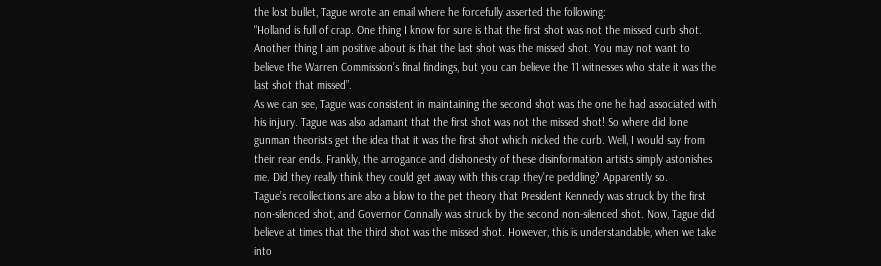the lost bullet, Tague wrote an email where he forcefully asserted the following:
"Holland is full of crap. One thing I know for sure is that the first shot was not the missed curb shot. Another thing I am positive about is that the last shot was the missed shot. You may not want to believe the Warren Commission’s final findings, but you can believe the 11 witnesses who state it was the last shot that missed”.
As we can see, Tague was consistent in maintaining the second shot was the one he had associated with his injury. Tague was also adamant that the first shot was not the missed shot! So where did lone gunman theorists get the idea that it was the first shot which nicked the curb. Well, I would say from their rear ends. Frankly, the arrogance and dishonesty of these disinformation artists simply astonishes me. Did they really think they could get away with this crap they’re peddling? Apparently so.
Tague’s recollections are also a blow to the pet theory that President Kennedy was struck by the first non-silenced shot, and Governor Connally was struck by the second non-silenced shot. Now, Tague did believe at times that the third shot was the missed shot. However, this is understandable, when we take into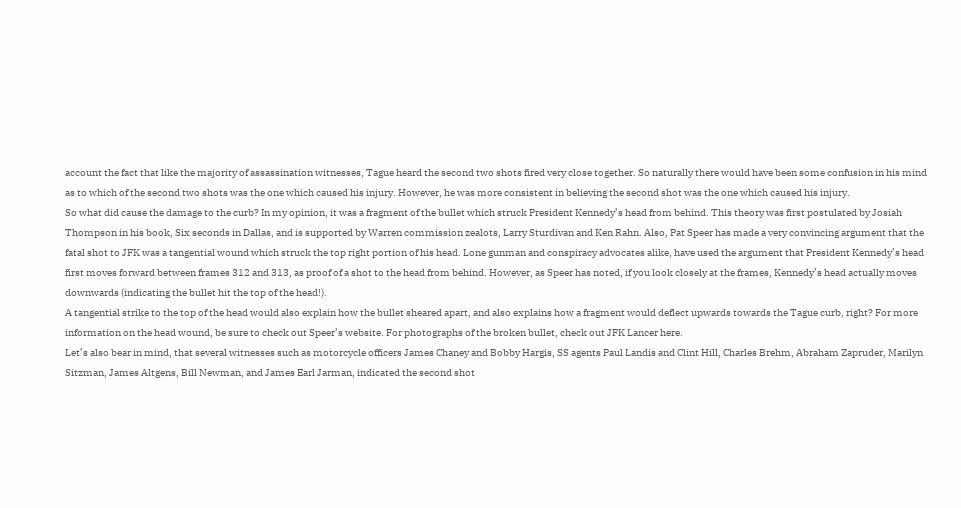account the fact that like the majority of assassination witnesses, Tague heard the second two shots fired very close together. So naturally there would have been some confusion in his mind as to which of the second two shots was the one which caused his injury. However, he was more consistent in believing the second shot was the one which caused his injury.
So what did cause the damage to the curb? In my opinion, it was a fragment of the bullet which struck President Kennedy’s head from behind. This theory was first postulated by Josiah Thompson in his book, Six seconds in Dallas, and is supported by Warren commission zealots, Larry Sturdivan and Ken Rahn. Also, Pat Speer has made a very convincing argument that the fatal shot to JFK was a tangential wound which struck the top right portion of his head. Lone gunman and conspiracy advocates alike, have used the argument that President Kennedy’s head first moves forward between frames 312 and 313, as proof of a shot to the head from behind. However, as Speer has noted, if you look closely at the frames, Kennedy’s head actually moves downwards (indicating the bullet hit the top of the head!).
A tangential strike to the top of the head would also explain how the bullet sheared apart, and also explains how a fragment would deflect upwards towards the Tague curb, right? For more information on the head wound, be sure to check out Speer’s website. For photographs of the broken bullet, check out JFK Lancer here.
Let’s also bear in mind, that several witnesses such as motorcycle officers James Chaney and Bobby Hargis, SS agents Paul Landis and Clint Hill, Charles Brehm, Abraham Zapruder, Marilyn Sitzman, James Altgens, Bill Newman, and James Earl Jarman, indicated the second shot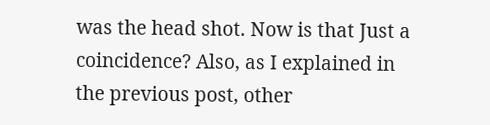was the head shot. Now is that Just a coincidence? Also, as I explained in the previous post, other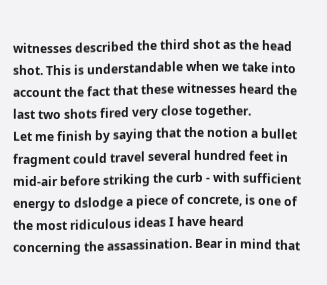witnesses described the third shot as the head shot. This is understandable when we take into account the fact that these witnesses heard the last two shots fired very close together.
Let me finish by saying that the notion a bullet fragment could travel several hundred feet in mid-air before striking the curb - with sufficient energy to dslodge a piece of concrete, is one of the most ridiculous ideas I have heard concerning the assassination. Bear in mind that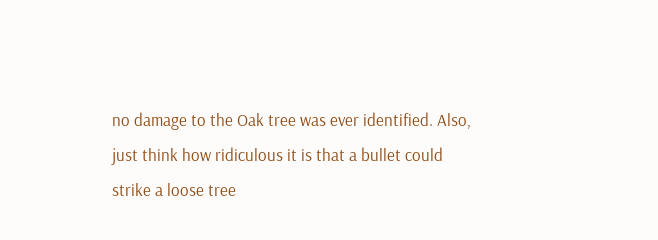no damage to the Oak tree was ever identified. Also, just think how ridiculous it is that a bullet could strike a loose tree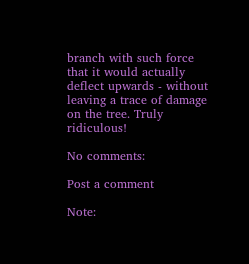branch with such force that it would actually deflect upwards - without leaving a trace of damage on the tree. Truly ridiculous!

No comments:

Post a comment

Note: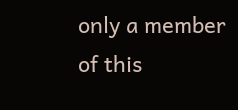only a member of this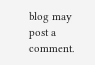blog may post a comment.